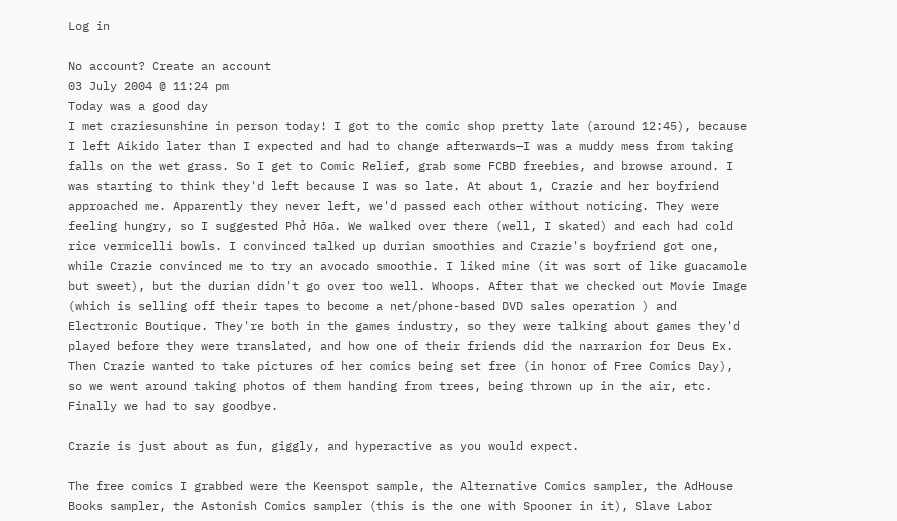Log in

No account? Create an account
03 July 2004 @ 11:24 pm
Today was a good day
I met craziesunshine in person today! I got to the comic shop pretty late (around 12:45), because I left Aikido later than I expected and had to change afterwards—I was a muddy mess from taking falls on the wet grass. So I get to Comic Relief, grab some FCBD freebies, and browse around. I was starting to think they'd left because I was so late. At about 1, Crazie and her boyfriend approached me. Apparently they never left, we'd passed each other without noticing. They were feeling hungry, so I suggested Phở Hōa. We walked over there (well, I skated) and each had cold rice vermicelli bowls. I convinced talked up durian smoothies and Crazie's boyfriend got one, while Crazie convinced me to try an avocado smoothie. I liked mine (it was sort of like guacamole but sweet), but the durian didn't go over too well. Whoops. After that we checked out Movie Image (which is selling off their tapes to become a net/phone-based DVD sales operation ) and Electronic Boutique. They're both in the games industry, so they were talking about games they'd played before they were translated, and how one of their friends did the narrarion for Deus Ex. Then Crazie wanted to take pictures of her comics being set free (in honor of Free Comics Day), so we went around taking photos of them handing from trees, being thrown up in the air, etc. Finally we had to say goodbye.

Crazie is just about as fun, giggly, and hyperactive as you would expect.

The free comics I grabbed were the Keenspot sample, the Alternative Comics sampler, the AdHouse Books sampler, the Astonish Comics sampler (this is the one with Spooner in it), Slave Labor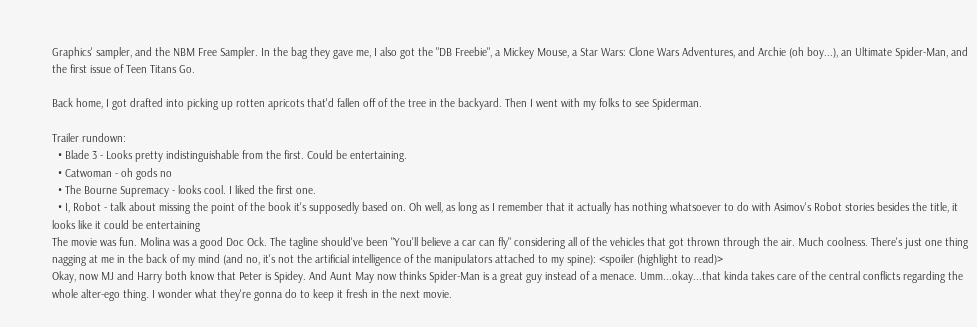Graphics' sampler, and the NBM Free Sampler. In the bag they gave me, I also got the "DB Freebie", a Mickey Mouse, a Star Wars: Clone Wars Adventures, and Archie (oh boy...), an Ultimate Spider-Man, and the first issue of Teen Titans Go.

Back home, I got drafted into picking up rotten apricots that'd fallen off of the tree in the backyard. Then I went with my folks to see Spiderman.

Trailer rundown:
  • Blade 3 - Looks pretty indistinguishable from the first. Could be entertaining.
  • Catwoman - oh gods no
  • The Bourne Supremacy - looks cool. I liked the first one.
  • I, Robot - talk about missing the point of the book it's supposedly based on. Oh well, as long as I remember that it actually has nothing whatsoever to do with Asimov's Robot stories besides the title, it looks like it could be entertaining
The movie was fun. Molina was a good Doc Ock. The tagline should've been "You'll believe a car can fly" considering all of the vehicles that got thrown through the air. Much coolness. There's just one thing nagging at me in the back of my mind (and no, it's not the artificial intelligence of the manipulators attached to my spine): <spoiler (highlight to read)>
Okay, now MJ and Harry both know that Peter is Spidey. And Aunt May now thinks Spider-Man is a great guy instead of a menace. Umm...okay...that kinda takes care of the central conflicts regarding the whole alter-ego thing. I wonder what they're gonna do to keep it fresh in the next movie.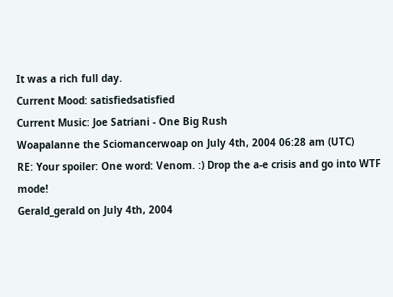It was a rich full day.
Current Mood: satisfiedsatisfied
Current Music: Joe Satriani - One Big Rush
Woapalanne the Sciomancerwoap on July 4th, 2004 06:28 am (UTC)
RE: Your spoiler: One word: Venom. :) Drop the a-e crisis and go into WTF mode!
Gerald_gerald on July 4th, 2004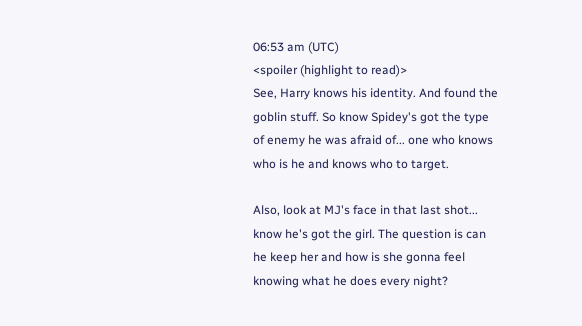06:53 am (UTC)
<spoiler (highlight to read)>
See, Harry knows his identity. And found the goblin stuff. So know Spidey's got the type of enemy he was afraid of... one who knows who is he and knows who to target.

Also, look at MJ's face in that last shot... know he's got the girl. The question is can he keep her and how is she gonna feel knowing what he does every night?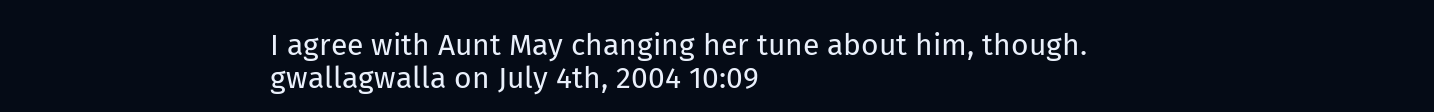I agree with Aunt May changing her tune about him, though.
gwallagwalla on July 4th, 2004 10:09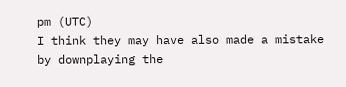pm (UTC)
I think they may have also made a mistake by downplaying the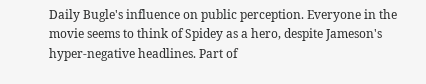Daily Bugle's influence on public perception. Everyone in the movie seems to think of Spidey as a hero, despite Jameson's hyper-negative headlines. Part of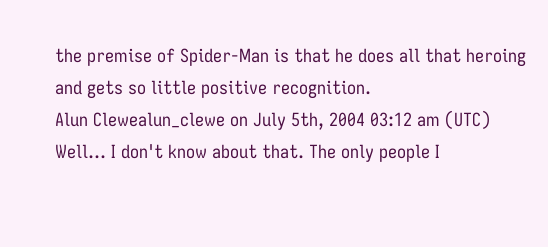the premise of Spider-Man is that he does all that heroing and gets so little positive recognition.
Alun Clewealun_clewe on July 5th, 2004 03:12 am (UTC)
Well... I don't know about that. The only people I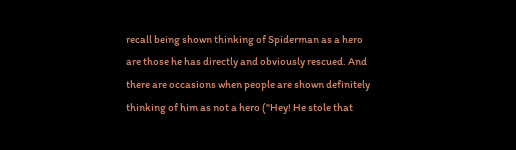recall being shown thinking of Spiderman as a hero are those he has directly and obviously rescued. And there are occasions when people are shown definitely thinking of him as not a hero ("Hey! He stole that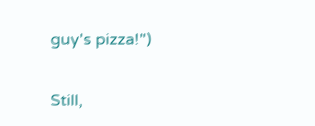guy's pizza!")

Still,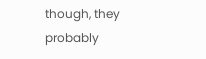though, they probably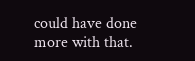could have done more with that.